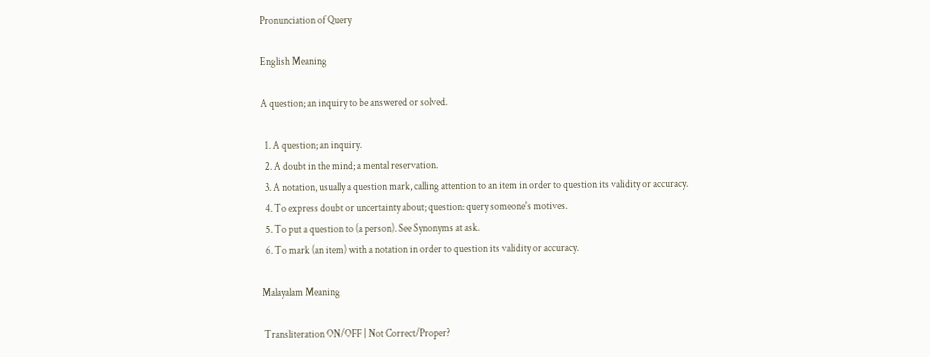Pronunciation of Query

English Meaning

A question; an inquiry to be answered or solved.

  1. A question; an inquiry.
  2. A doubt in the mind; a mental reservation.
  3. A notation, usually a question mark, calling attention to an item in order to question its validity or accuracy.
  4. To express doubt or uncertainty about; question: query someone's motives.
  5. To put a question to (a person). See Synonyms at ask.
  6. To mark (an item) with a notation in order to question its validity or accuracy.

Malayalam Meaning

 Transliteration ON/OFF | Not Correct/Proper?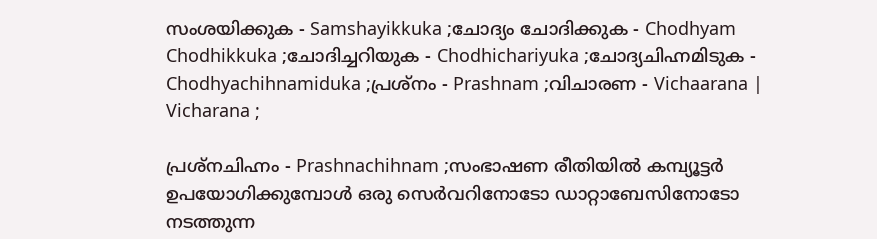സംശയിക്കുക - Samshayikkuka ;ചോദ്യം ചോദിക്കുക - Chodhyam Chodhikkuka ;ചോദിച്ചറിയുക - Chodhichariyuka ;ചോദ്യചിഹ്നമിടുക - Chodhyachihnamiduka ;പ്രശ്‌നം - Prashnam ;വിചാരണ - Vichaarana | Vicharana ;

പ്രശ്‌നചിഹ്നം - Prashnachihnam ;സംഭാഷണ രീതിയില്‍ കമ്പ്യൂട്ടര്‍ ഉപയോഗിക്കുമ്പോള്‍ ഒരു സെര്‍വറിനോടോ ഡാറ്റാബേസിനോടോ നടത്തുന്ന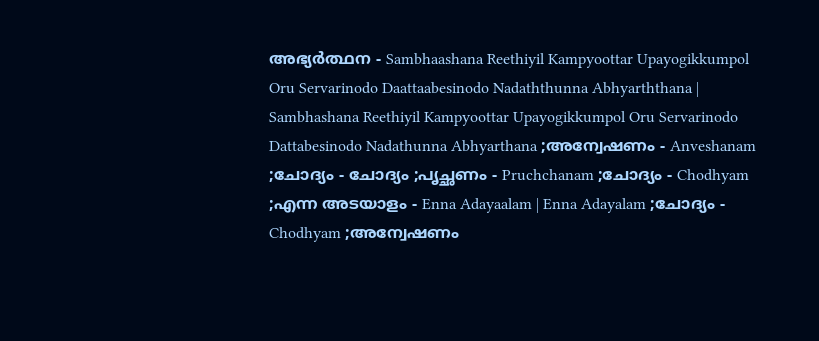അഭ്യര്‍ത്ഥന - Sambhaashana Reethiyil Kampyoottar Upayogikkumpol Oru Servarinodo Daattaabesinodo Nadaththunna Abhyarththana | Sambhashana Reethiyil Kampyoottar Upayogikkumpol Oru Servarinodo Dattabesinodo Nadathunna Abhyarthana ;അന്വേഷണം - Anveshanam ;ചോദ്യം - ചോദ്യം ;പൃച്ഛണം - Pruchchanam ;ചോദ്യം - Chodhyam ;എന്ന അടയാളം - Enna Adayaalam | Enna Adayalam ;ചോദ്യം - Chodhyam ;അന്വേഷണം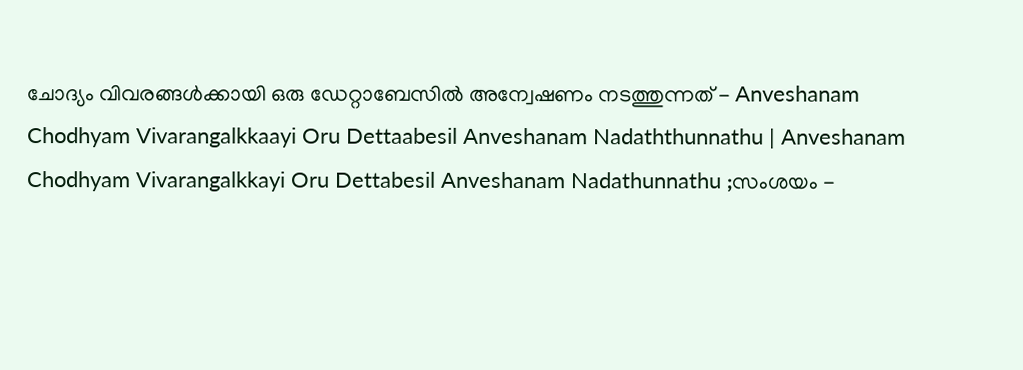ചോദ്യം വിവരങ്ങള്‍ക്കായി ഒരു ഡേറ്റാബേസില്‍ അന്വേഷണം നടത്തുന്നത് - Anveshanam Chodhyam Vivarangalkkaayi Oru Dettaabesil Anveshanam Nadaththunnathu | Anveshanam Chodhyam Vivarangalkkayi Oru Dettabesil Anveshanam Nadathunnathu ;സംശയം -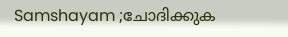Samshayam ;ചോദിക്കുക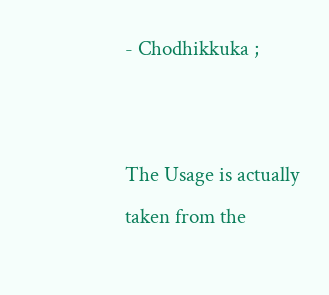- Chodhikkuka ;


The Usage is actually taken from the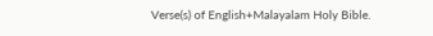Verse(s) of English+Malayalam Holy Bible.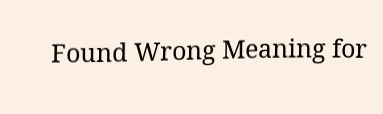Found Wrong Meaning for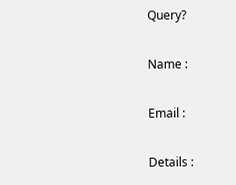Query?

Name :

Email :

Details :